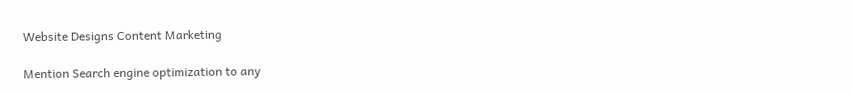Website Designs Content Marketing

Mention Search engine optimization to any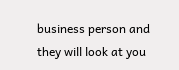business person and they will look at you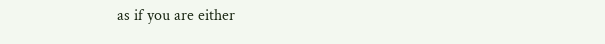as if you are either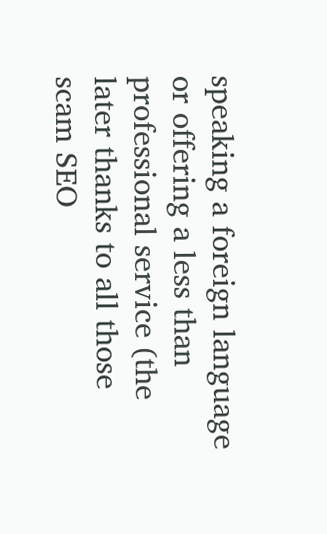speaking a foreign language or offering a less than professional service (the later thanks to all those scam SEO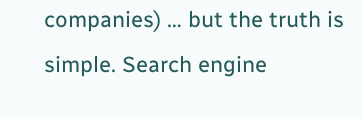companies) … but the truth is simple. Search engine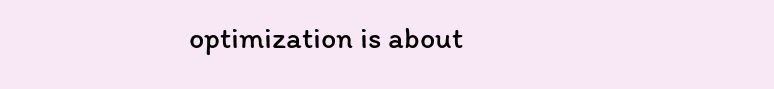optimization is about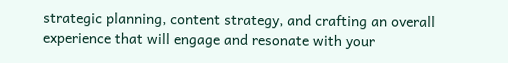strategic planning, content strategy, and crafting an overall experience that will engage and resonate with your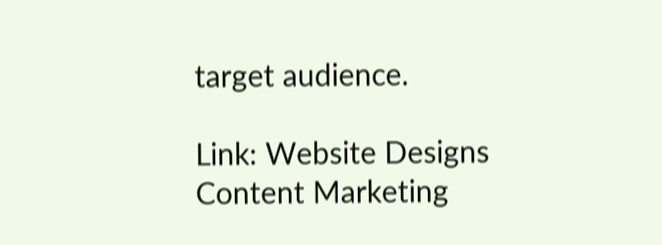target audience.

Link: Website Designs Content Marketing